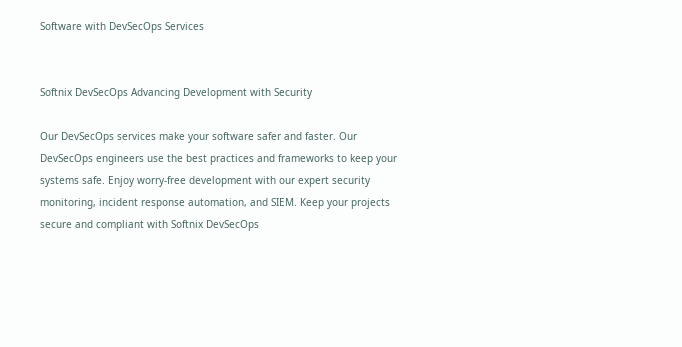Software with DevSecOps Services


Softnix DevSecOps Advancing Development with Security

Our DevSecOps services make your software safer and faster. Our DevSecOps engineers use the best practices and frameworks to keep your systems safe. Enjoy worry-free development with our expert security monitoring, incident response automation, and SIEM. Keep your projects secure and compliant with Softnix DevSecOps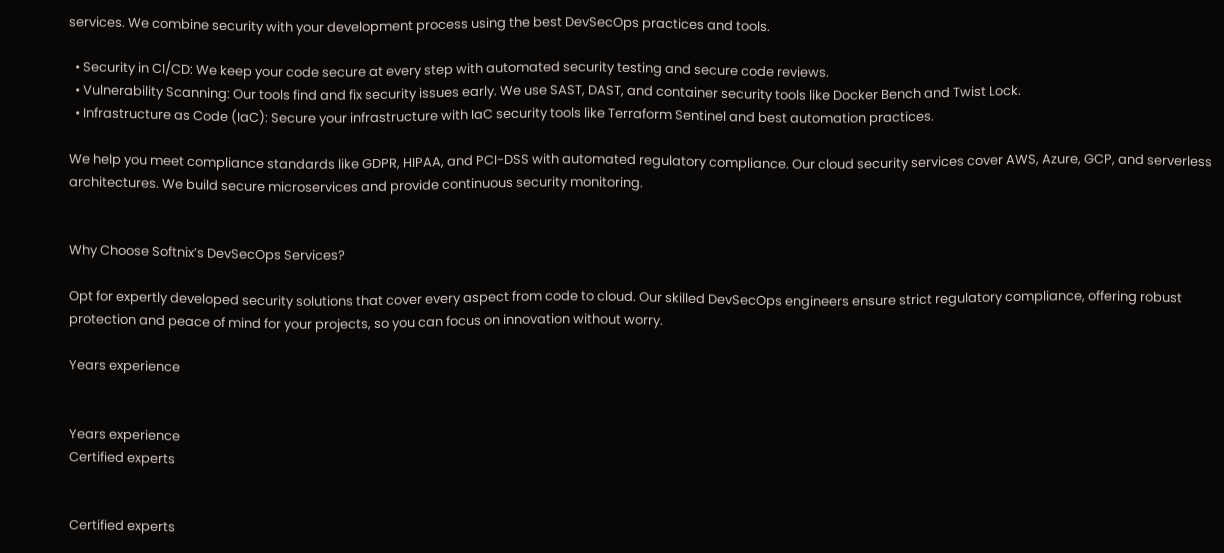services. We combine security with your development process using the best DevSecOps practices and tools.

  • Security in CI/CD: We keep your code secure at every step with automated security testing and secure code reviews.
  • Vulnerability Scanning: Our tools find and fix security issues early. We use SAST, DAST, and container security tools like Docker Bench and Twist Lock.
  • Infrastructure as Code (IaC): Secure your infrastructure with IaC security tools like Terraform Sentinel and best automation practices.

We help you meet compliance standards like GDPR, HIPAA, and PCI-DSS with automated regulatory compliance. Our cloud security services cover AWS, Azure, GCP, and serverless architectures. We build secure microservices and provide continuous security monitoring.


Why Choose Softnix’s DevSecOps Services?

Opt for expertly developed security solutions that cover every aspect from code to cloud. Our skilled DevSecOps engineers ensure strict regulatory compliance, offering robust protection and peace of mind for your projects, so you can focus on innovation without worry.

Years experience


Years experience
Certified experts


Certified experts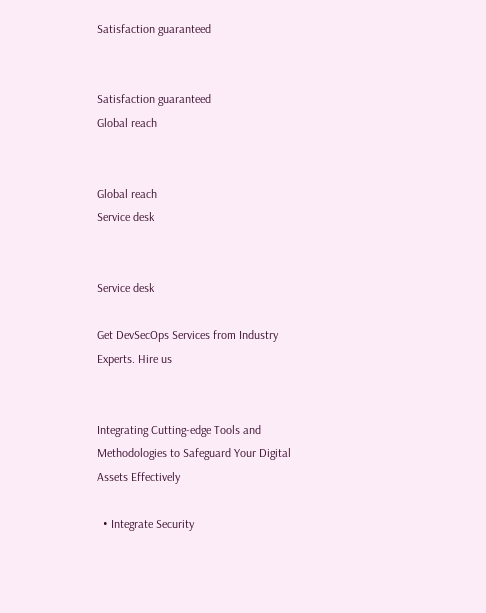Satisfaction guaranteed


Satisfaction guaranteed
Global reach


Global reach
Service desk


Service desk

Get DevSecOps Services from Industry Experts. Hire us


Integrating Cutting-edge Tools and Methodologies to Safeguard Your Digital Assets Effectively

  • Integrate Security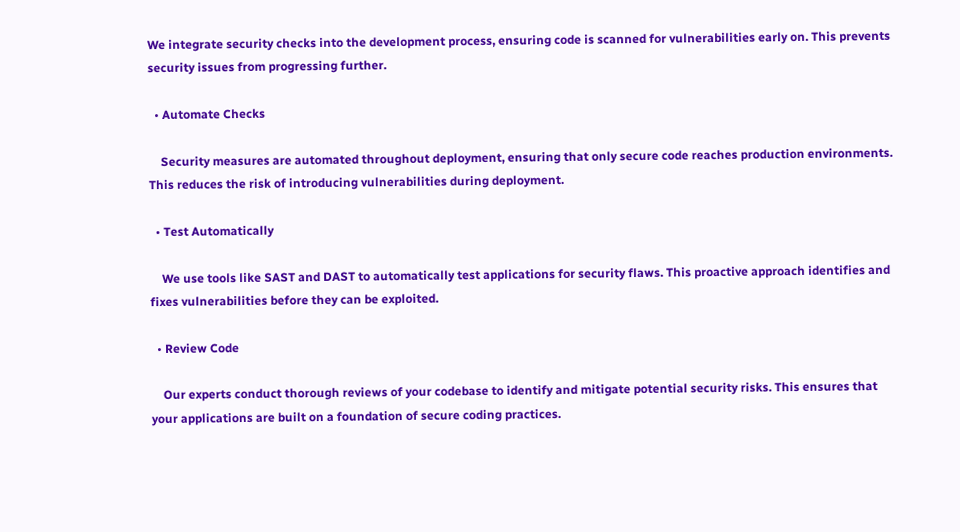We integrate security checks into the development process, ensuring code is scanned for vulnerabilities early on. This prevents security issues from progressing further.

  • Automate Checks

    Security measures are automated throughout deployment, ensuring that only secure code reaches production environments. This reduces the risk of introducing vulnerabilities during deployment.

  • Test Automatically

    We use tools like SAST and DAST to automatically test applications for security flaws. This proactive approach identifies and fixes vulnerabilities before they can be exploited.

  • Review Code

    Our experts conduct thorough reviews of your codebase to identify and mitigate potential security risks. This ensures that your applications are built on a foundation of secure coding practices.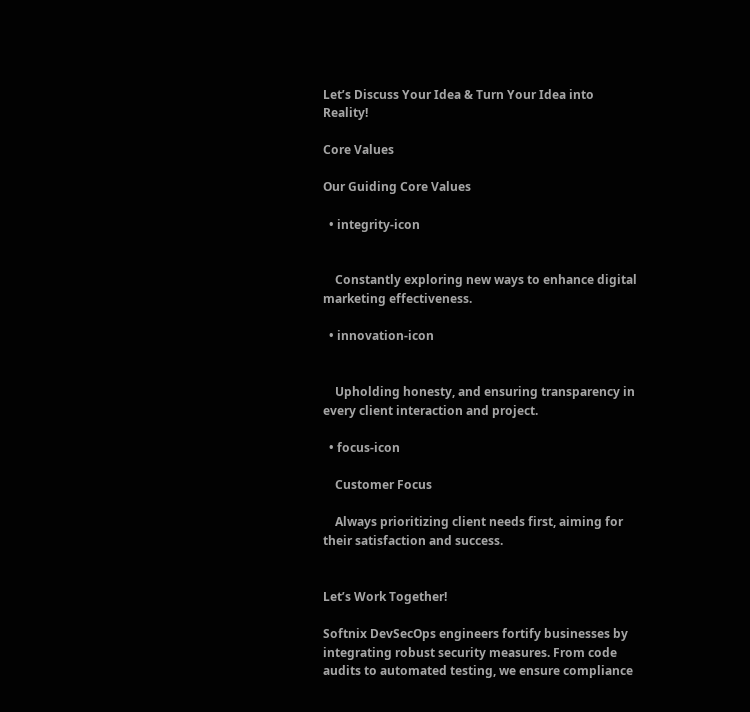Let’s Discuss Your Idea & Turn Your Idea into Reality!

Core Values

Our Guiding Core Values

  • integrity-icon


    Constantly exploring new ways to enhance digital marketing effectiveness.

  • innovation-icon


    Upholding honesty, and ensuring transparency in every client interaction and project.

  • focus-icon

    Customer Focus

    Always prioritizing client needs first, aiming for their satisfaction and success.


Let’s Work Together!

Softnix DevSecOps engineers fortify businesses by integrating robust security measures. From code audits to automated testing, we ensure compliance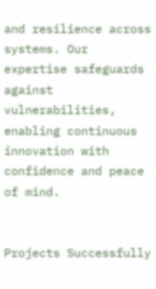and resilience across systems. Our expertise safeguards against vulnerabilities, enabling continuous innovation with confidence and peace of mind.


Projects Successfully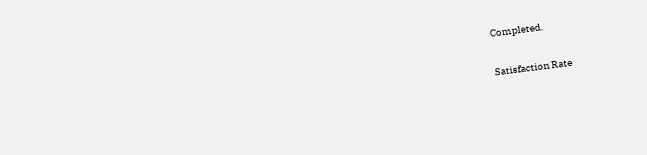Completed.


Satisfaction Rate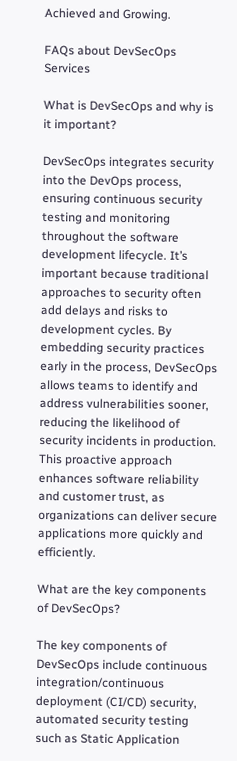Achieved and Growing.

FAQs about DevSecOps Services

What is DevSecOps and why is it important?

DevSecOps integrates security into the DevOps process, ensuring continuous security testing and monitoring throughout the software development lifecycle. It’s important because traditional approaches to security often add delays and risks to development cycles. By embedding security practices early in the process, DevSecOps allows teams to identify and address vulnerabilities sooner, reducing the likelihood of security incidents in production. This proactive approach enhances software reliability and customer trust, as organizations can deliver secure applications more quickly and efficiently.

What are the key components of DevSecOps?

The key components of DevSecOps include continuous integration/continuous deployment (CI/CD) security, automated security testing such as Static Application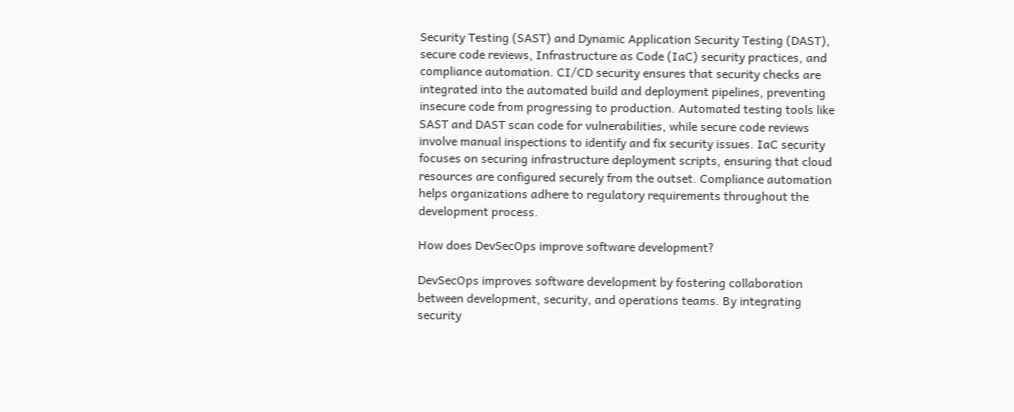Security Testing (SAST) and Dynamic Application Security Testing (DAST), secure code reviews, Infrastructure as Code (IaC) security practices, and compliance automation. CI/CD security ensures that security checks are integrated into the automated build and deployment pipelines, preventing insecure code from progressing to production. Automated testing tools like SAST and DAST scan code for vulnerabilities, while secure code reviews involve manual inspections to identify and fix security issues. IaC security focuses on securing infrastructure deployment scripts, ensuring that cloud resources are configured securely from the outset. Compliance automation helps organizations adhere to regulatory requirements throughout the development process.

How does DevSecOps improve software development?

DevSecOps improves software development by fostering collaboration between development, security, and operations teams. By integrating security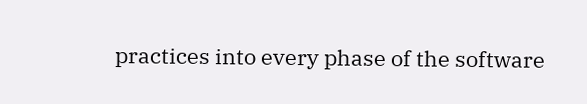practices into every phase of the software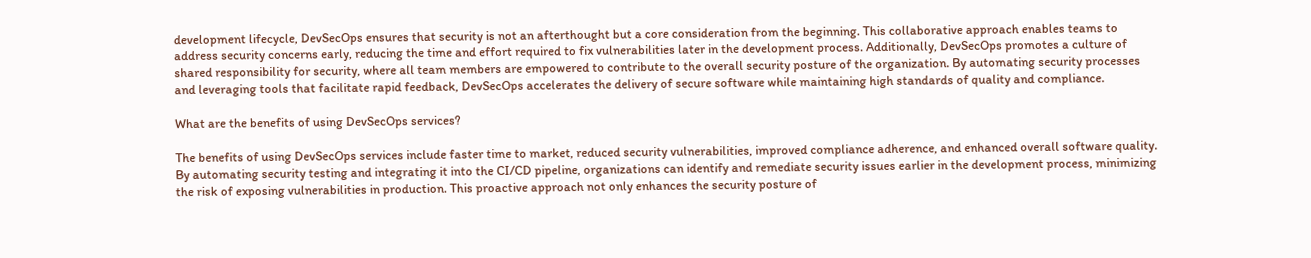development lifecycle, DevSecOps ensures that security is not an afterthought but a core consideration from the beginning. This collaborative approach enables teams to address security concerns early, reducing the time and effort required to fix vulnerabilities later in the development process. Additionally, DevSecOps promotes a culture of shared responsibility for security, where all team members are empowered to contribute to the overall security posture of the organization. By automating security processes and leveraging tools that facilitate rapid feedback, DevSecOps accelerates the delivery of secure software while maintaining high standards of quality and compliance.

What are the benefits of using DevSecOps services?

The benefits of using DevSecOps services include faster time to market, reduced security vulnerabilities, improved compliance adherence, and enhanced overall software quality. By automating security testing and integrating it into the CI/CD pipeline, organizations can identify and remediate security issues earlier in the development process, minimizing the risk of exposing vulnerabilities in production. This proactive approach not only enhances the security posture of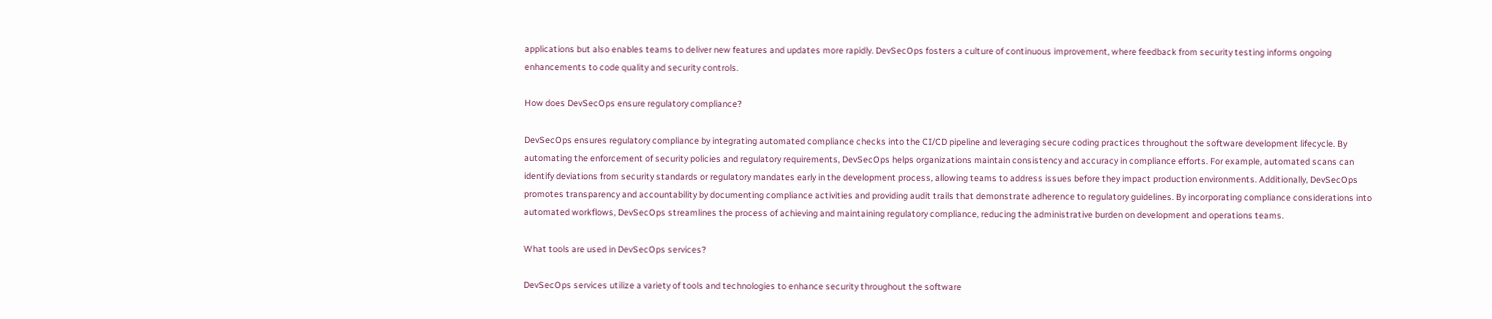applications but also enables teams to deliver new features and updates more rapidly. DevSecOps fosters a culture of continuous improvement, where feedback from security testing informs ongoing enhancements to code quality and security controls.

How does DevSecOps ensure regulatory compliance?

DevSecOps ensures regulatory compliance by integrating automated compliance checks into the CI/CD pipeline and leveraging secure coding practices throughout the software development lifecycle. By automating the enforcement of security policies and regulatory requirements, DevSecOps helps organizations maintain consistency and accuracy in compliance efforts. For example, automated scans can identify deviations from security standards or regulatory mandates early in the development process, allowing teams to address issues before they impact production environments. Additionally, DevSecOps promotes transparency and accountability by documenting compliance activities and providing audit trails that demonstrate adherence to regulatory guidelines. By incorporating compliance considerations into automated workflows, DevSecOps streamlines the process of achieving and maintaining regulatory compliance, reducing the administrative burden on development and operations teams.

What tools are used in DevSecOps services?

DevSecOps services utilize a variety of tools and technologies to enhance security throughout the software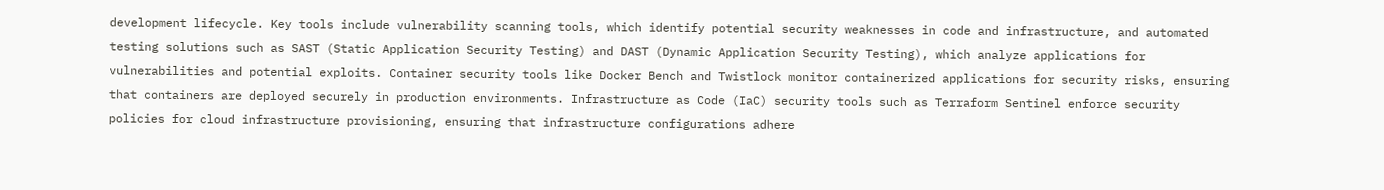development lifecycle. Key tools include vulnerability scanning tools, which identify potential security weaknesses in code and infrastructure, and automated testing solutions such as SAST (Static Application Security Testing) and DAST (Dynamic Application Security Testing), which analyze applications for vulnerabilities and potential exploits. Container security tools like Docker Bench and Twistlock monitor containerized applications for security risks, ensuring that containers are deployed securely in production environments. Infrastructure as Code (IaC) security tools such as Terraform Sentinel enforce security policies for cloud infrastructure provisioning, ensuring that infrastructure configurations adhere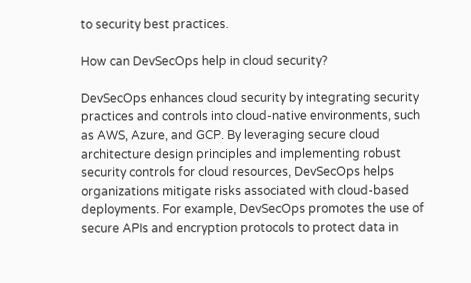to security best practices.

How can DevSecOps help in cloud security?

DevSecOps enhances cloud security by integrating security practices and controls into cloud-native environments, such as AWS, Azure, and GCP. By leveraging secure cloud architecture design principles and implementing robust security controls for cloud resources, DevSecOps helps organizations mitigate risks associated with cloud-based deployments. For example, DevSecOps promotes the use of secure APIs and encryption protocols to protect data in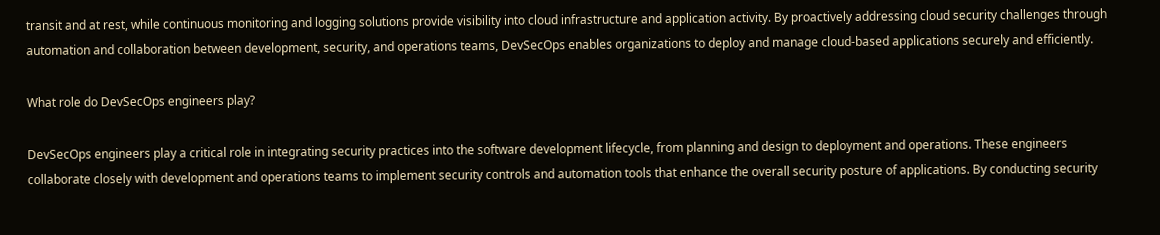transit and at rest, while continuous monitoring and logging solutions provide visibility into cloud infrastructure and application activity. By proactively addressing cloud security challenges through automation and collaboration between development, security, and operations teams, DevSecOps enables organizations to deploy and manage cloud-based applications securely and efficiently.

What role do DevSecOps engineers play?

DevSecOps engineers play a critical role in integrating security practices into the software development lifecycle, from planning and design to deployment and operations. These engineers collaborate closely with development and operations teams to implement security controls and automation tools that enhance the overall security posture of applications. By conducting security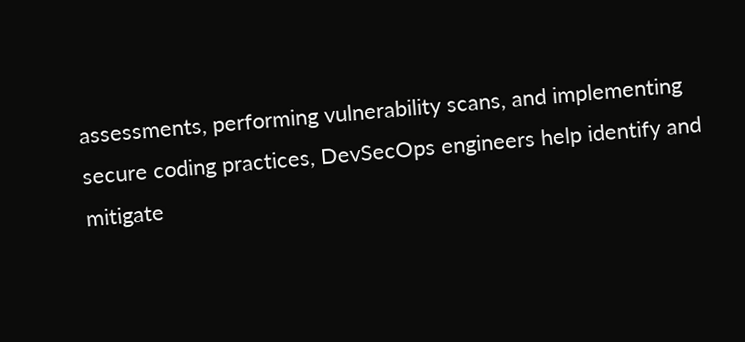assessments, performing vulnerability scans, and implementing secure coding practices, DevSecOps engineers help identify and mitigate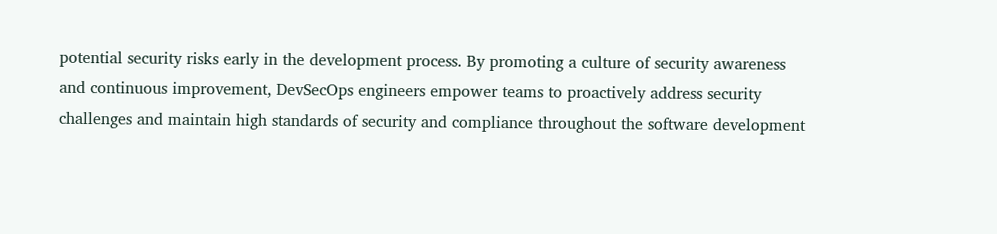potential security risks early in the development process. By promoting a culture of security awareness and continuous improvement, DevSecOps engineers empower teams to proactively address security challenges and maintain high standards of security and compliance throughout the software development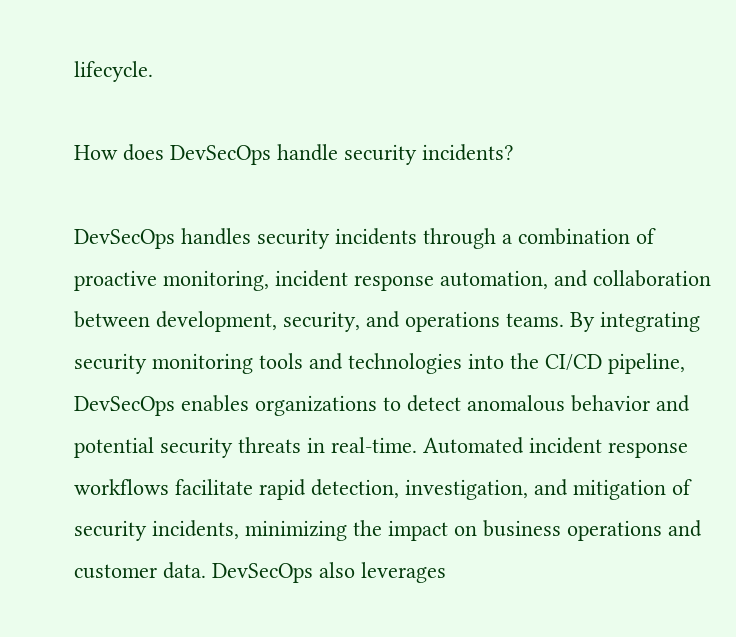lifecycle.

How does DevSecOps handle security incidents?

DevSecOps handles security incidents through a combination of proactive monitoring, incident response automation, and collaboration between development, security, and operations teams. By integrating security monitoring tools and technologies into the CI/CD pipeline, DevSecOps enables organizations to detect anomalous behavior and potential security threats in real-time. Automated incident response workflows facilitate rapid detection, investigation, and mitigation of security incidents, minimizing the impact on business operations and customer data. DevSecOps also leverages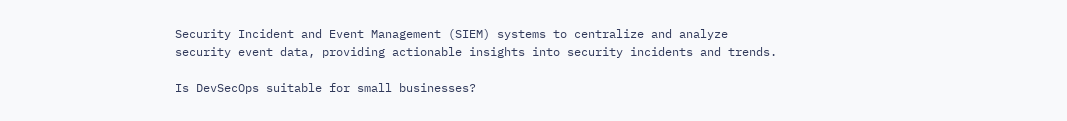Security Incident and Event Management (SIEM) systems to centralize and analyze security event data, providing actionable insights into security incidents and trends.

Is DevSecOps suitable for small businesses?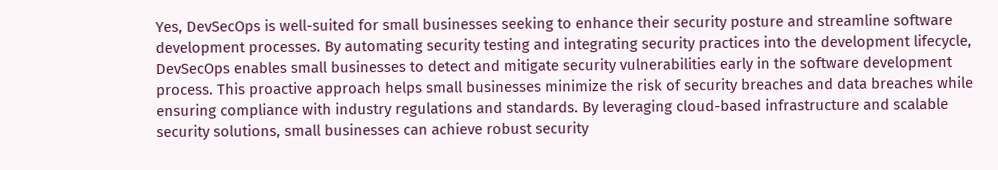Yes, DevSecOps is well-suited for small businesses seeking to enhance their security posture and streamline software development processes. By automating security testing and integrating security practices into the development lifecycle, DevSecOps enables small businesses to detect and mitigate security vulnerabilities early in the software development process. This proactive approach helps small businesses minimize the risk of security breaches and data breaches while ensuring compliance with industry regulations and standards. By leveraging cloud-based infrastructure and scalable security solutions, small businesses can achieve robust security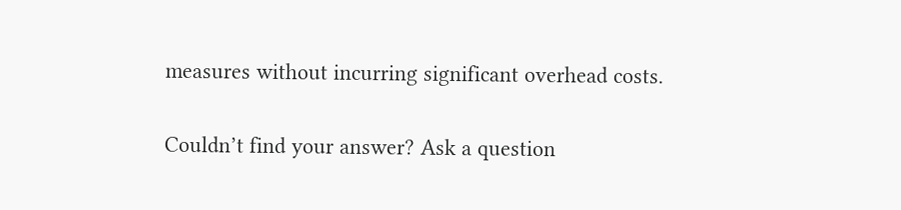measures without incurring significant overhead costs.

Couldn’t find your answer? Ask a question